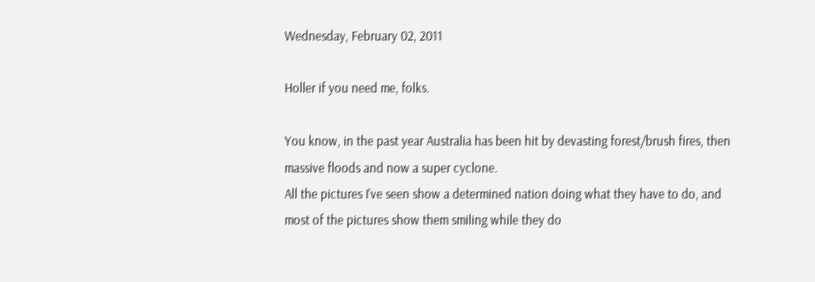Wednesday, February 02, 2011

Holler if you need me, folks.

You know, in the past year Australia has been hit by devasting forest/brush fires, then massive floods and now a super cyclone.
All the pictures I've seen show a determined nation doing what they have to do, and most of the pictures show them smiling while they do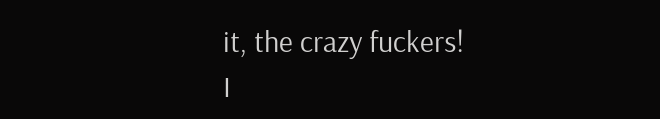it, the crazy fuckers!
I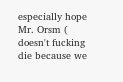especially hope Mr. Orsm ( doesn't fucking die because we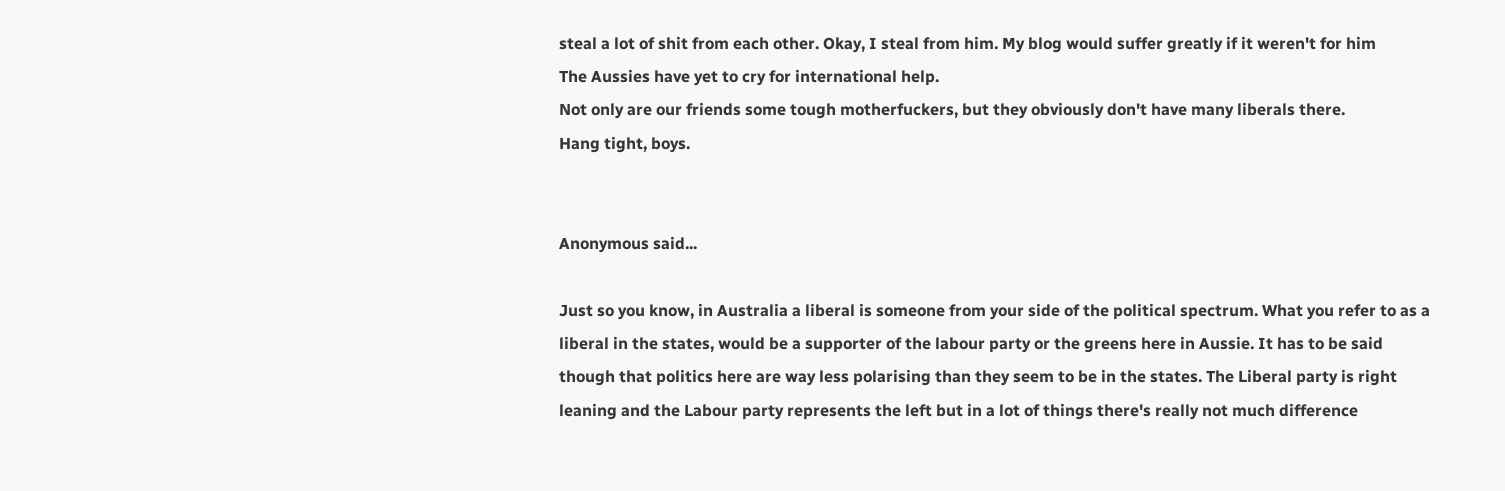steal a lot of shit from each other. Okay, I steal from him. My blog would suffer greatly if it weren't for him
The Aussies have yet to cry for international help.
Not only are our friends some tough motherfuckers, but they obviously don't have many liberals there.
Hang tight, boys.


Anonymous said...

Just so you know, in Australia a liberal is someone from your side of the political spectrum. What you refer to as a liberal in the states, would be a supporter of the labour party or the greens here in Aussie. It has to be said though that politics here are way less polarising than they seem to be in the states. The Liberal party is right leaning and the Labour party represents the left but in a lot of things there's really not much difference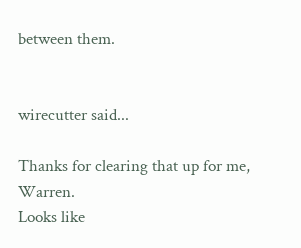between them.


wirecutter said...

Thanks for clearing that up for me, Warren.
Looks like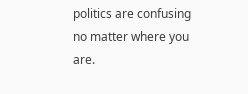politics are confusing no matter where you are.